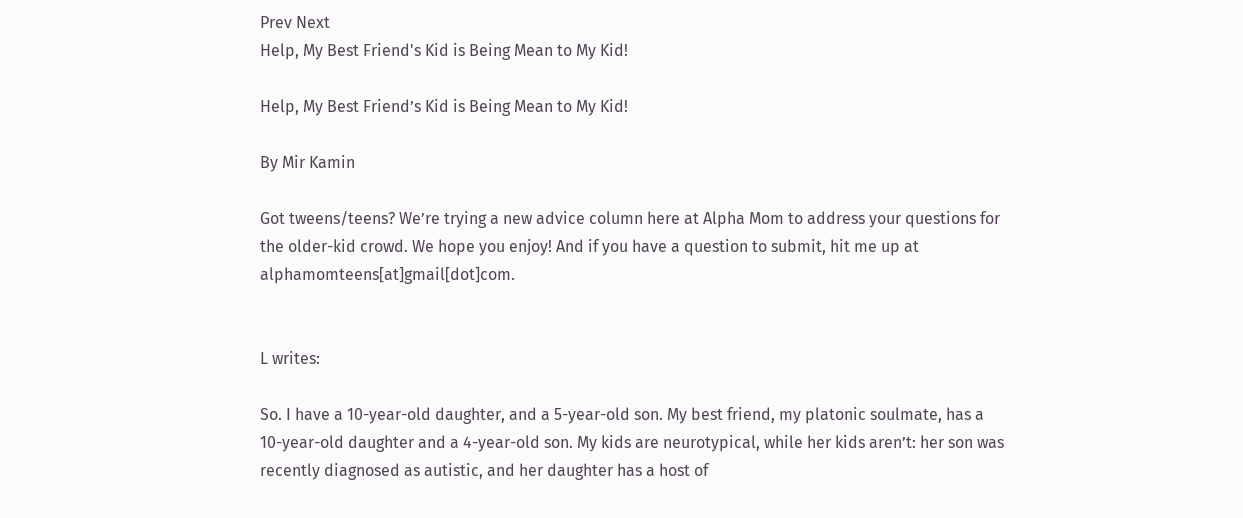Prev Next
Help, My Best Friend's Kid is Being Mean to My Kid!

Help, My Best Friend’s Kid is Being Mean to My Kid!

By Mir Kamin

Got tweens/teens? We’re trying a new advice column here at Alpha Mom to address your questions for the older-kid crowd. We hope you enjoy! And if you have a question to submit, hit me up at alphamomteens[at]gmail[dot]com.


L writes:

So. I have a 10-year-old daughter, and a 5-year-old son. My best friend, my platonic soulmate, has a 10-year-old daughter and a 4-year-old son. My kids are neurotypical, while her kids aren’t: her son was recently diagnosed as autistic, and her daughter has a host of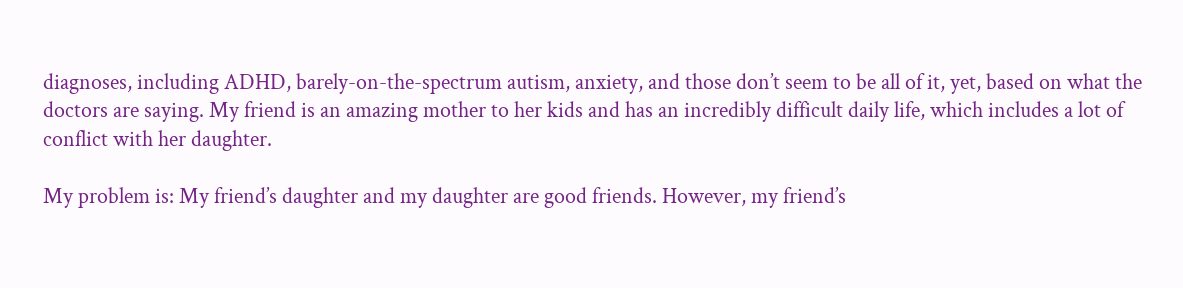diagnoses, including ADHD, barely-on-the-spectrum autism, anxiety, and those don’t seem to be all of it, yet, based on what the doctors are saying. My friend is an amazing mother to her kids and has an incredibly difficult daily life, which includes a lot of conflict with her daughter.

My problem is: My friend’s daughter and my daughter are good friends. However, my friend’s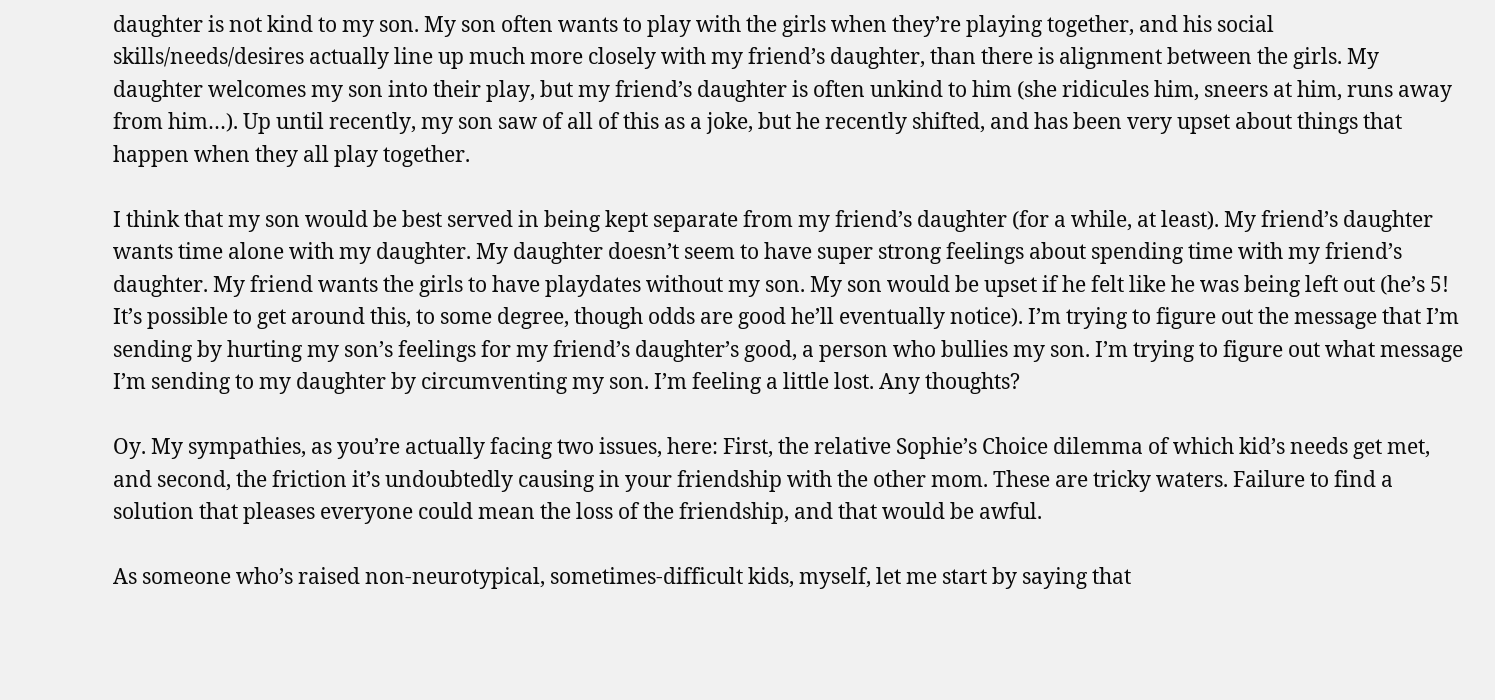daughter is not kind to my son. My son often wants to play with the girls when they’re playing together, and his social skills/needs/desires actually line up much more closely with my friend’s daughter, than there is alignment between the girls. My daughter welcomes my son into their play, but my friend’s daughter is often unkind to him (she ridicules him, sneers at him, runs away from him…). Up until recently, my son saw of all of this as a joke, but he recently shifted, and has been very upset about things that happen when they all play together.

I think that my son would be best served in being kept separate from my friend’s daughter (for a while, at least). My friend’s daughter wants time alone with my daughter. My daughter doesn’t seem to have super strong feelings about spending time with my friend’s daughter. My friend wants the girls to have playdates without my son. My son would be upset if he felt like he was being left out (he’s 5! It’s possible to get around this, to some degree, though odds are good he’ll eventually notice). I’m trying to figure out the message that I’m sending by hurting my son’s feelings for my friend’s daughter’s good, a person who bullies my son. I’m trying to figure out what message I’m sending to my daughter by circumventing my son. I’m feeling a little lost. Any thoughts?

Oy. My sympathies, as you’re actually facing two issues, here: First, the relative Sophie’s Choice dilemma of which kid’s needs get met, and second, the friction it’s undoubtedly causing in your friendship with the other mom. These are tricky waters. Failure to find a solution that pleases everyone could mean the loss of the friendship, and that would be awful.

As someone who’s raised non-neurotypical, sometimes-difficult kids, myself, let me start by saying that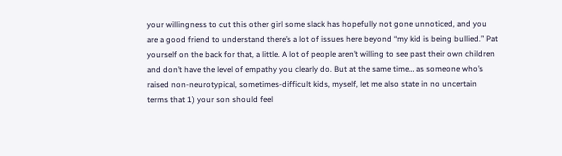your willingness to cut this other girl some slack has hopefully not gone unnoticed, and you are a good friend to understand there’s a lot of issues here beyond “my kid is being bullied.” Pat yourself on the back for that, a little. A lot of people aren’t willing to see past their own children and don’t have the level of empathy you clearly do. But at the same time… as someone who’s raised non-neurotypical, sometimes-difficult kids, myself, let me also state in no uncertain terms that 1) your son should feel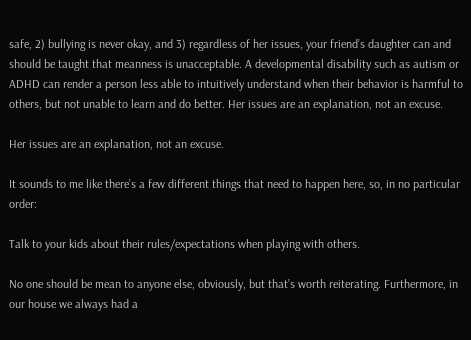safe, 2) bullying is never okay, and 3) regardless of her issues, your friend’s daughter can and should be taught that meanness is unacceptable. A developmental disability such as autism or ADHD can render a person less able to intuitively understand when their behavior is harmful to others, but not unable to learn and do better. Her issues are an explanation, not an excuse.

Her issues are an explanation, not an excuse.

It sounds to me like there’s a few different things that need to happen here, so, in no particular order:

Talk to your kids about their rules/expectations when playing with others.

No one should be mean to anyone else, obviously, but that’s worth reiterating. Furthermore, in our house we always had a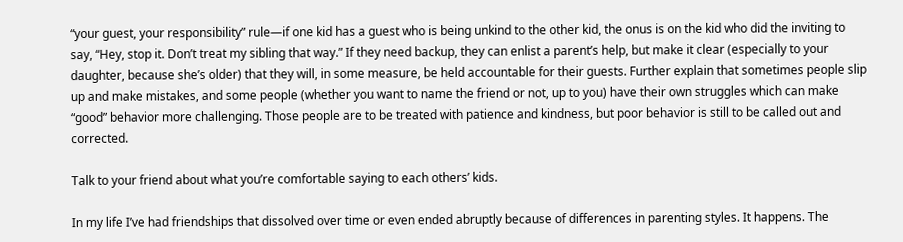“your guest, your responsibility” rule—if one kid has a guest who is being unkind to the other kid, the onus is on the kid who did the inviting to say, “Hey, stop it. Don’t treat my sibling that way.” If they need backup, they can enlist a parent’s help, but make it clear (especially to your daughter, because she’s older) that they will, in some measure, be held accountable for their guests. Further explain that sometimes people slip up and make mistakes, and some people (whether you want to name the friend or not, up to you) have their own struggles which can make “good” behavior more challenging. Those people are to be treated with patience and kindness, but poor behavior is still to be called out and corrected.

Talk to your friend about what you’re comfortable saying to each others’ kids.

In my life I’ve had friendships that dissolved over time or even ended abruptly because of differences in parenting styles. It happens. The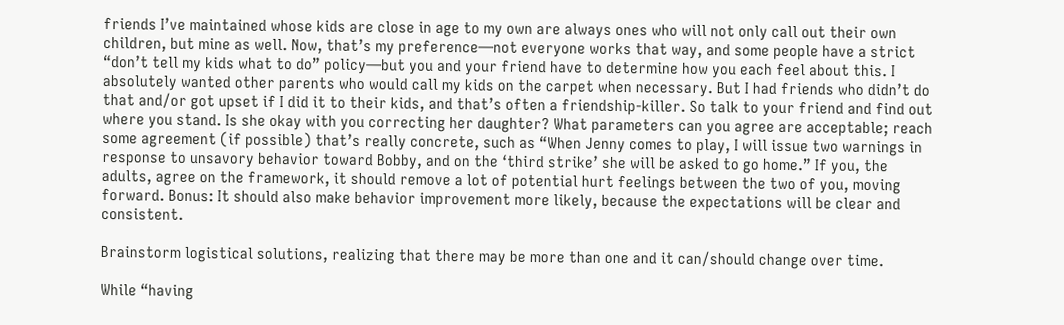friends I’ve maintained whose kids are close in age to my own are always ones who will not only call out their own children, but mine as well. Now, that’s my preference—not everyone works that way, and some people have a strict “don’t tell my kids what to do” policy—but you and your friend have to determine how you each feel about this. I absolutely wanted other parents who would call my kids on the carpet when necessary. But I had friends who didn’t do that and/or got upset if I did it to their kids, and that’s often a friendship-killer. So talk to your friend and find out where you stand. Is she okay with you correcting her daughter? What parameters can you agree are acceptable; reach some agreement (if possible) that’s really concrete, such as “When Jenny comes to play, I will issue two warnings in response to unsavory behavior toward Bobby, and on the ‘third strike’ she will be asked to go home.” If you, the adults, agree on the framework, it should remove a lot of potential hurt feelings between the two of you, moving forward. Bonus: It should also make behavior improvement more likely, because the expectations will be clear and consistent.

Brainstorm logistical solutions, realizing that there may be more than one and it can/should change over time.

While “having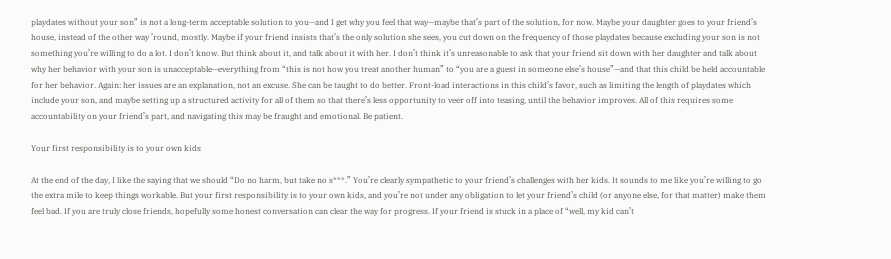playdates without your son” is not a long-term acceptable solution to you—and I get why you feel that way—maybe that’s part of the solution, for now. Maybe your daughter goes to your friend’s house, instead of the other way ’round, mostly. Maybe if your friend insists that’s the only solution she sees, you cut down on the frequency of those playdates because excluding your son is not something you’re willing to do a lot. I don’t know. But think about it, and talk about it with her. I don’t think it’s unreasonable to ask that your friend sit down with her daughter and talk about why her behavior with your son is unacceptable—everything from “this is not how you treat another human” to “you are a guest in someone else’s house”—and that this child be held accountable for her behavior. Again: her issues are an explanation, not an excuse. She can be taught to do better. Front-load interactions in this child’s favor, such as limiting the length of playdates which include your son, and maybe setting up a structured activity for all of them so that there’s less opportunity to veer off into teasing, until the behavior improves. All of this requires some accountability on your friend’s part, and navigating this may be fraught and emotional. Be patient.

Your first responsibility is to your own kids

At the end of the day, I like the saying that we should “Do no harm, but take no s***.” You’re clearly sympathetic to your friend’s challenges with her kids. It sounds to me like you’re willing to go the extra mile to keep things workable. But your first responsibility is to your own kids, and you’re not under any obligation to let your friend’s child (or anyone else, for that matter) make them feel bad. If you are truly close friends, hopefully some honest conversation can clear the way for progress. If your friend is stuck in a place of “well, my kid can’t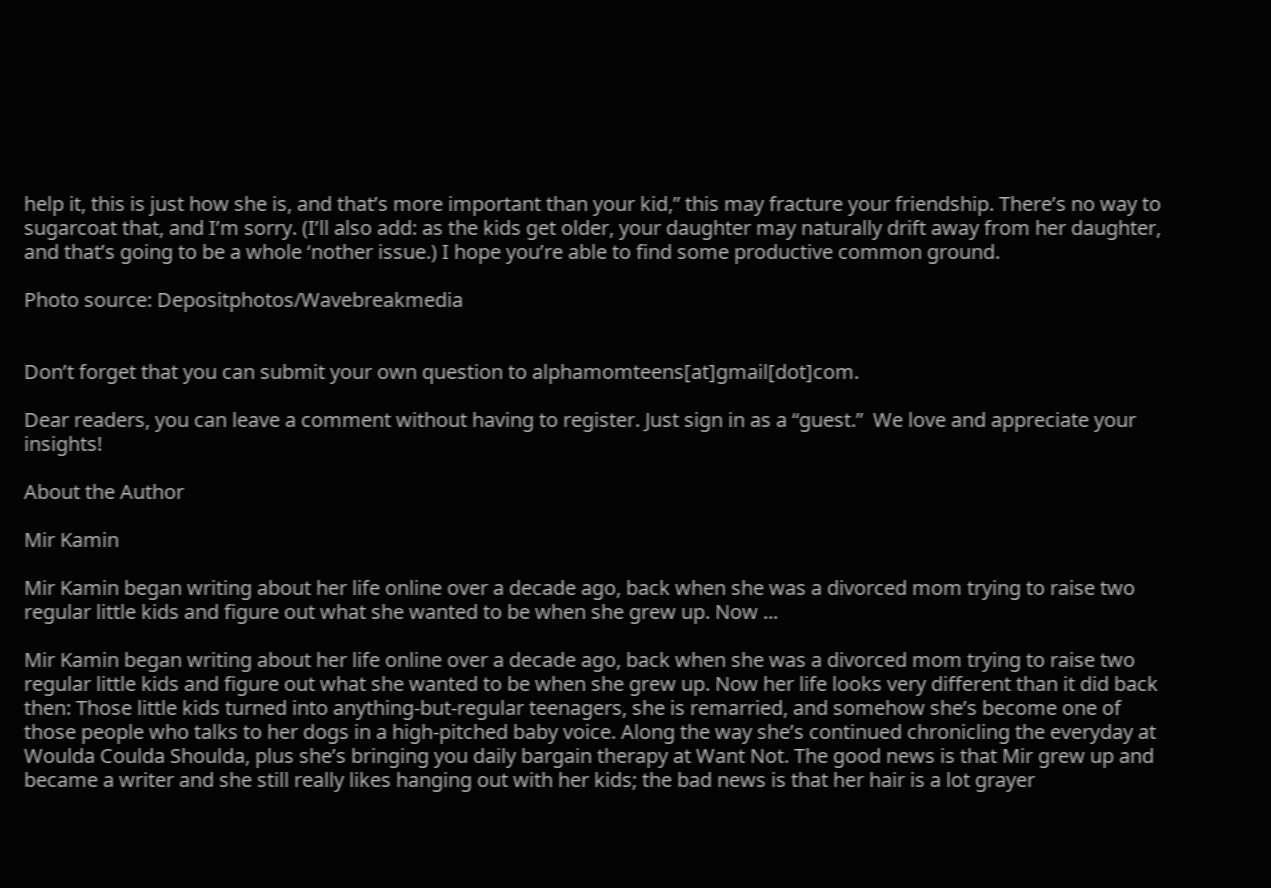help it, this is just how she is, and that’s more important than your kid,” this may fracture your friendship. There’s no way to sugarcoat that, and I’m sorry. (I’ll also add: as the kids get older, your daughter may naturally drift away from her daughter, and that’s going to be a whole ‘nother issue.) I hope you’re able to find some productive common ground.

Photo source: Depositphotos/Wavebreakmedia


Don’t forget that you can submit your own question to alphamomteens[at]gmail[dot]com.

Dear readers, you can leave a comment without having to register. Just sign in as a “guest.”  We love and appreciate your insights!

About the Author

Mir Kamin

Mir Kamin began writing about her life online over a decade ago, back when she was a divorced mom trying to raise two regular little kids and figure out what she wanted to be when she grew up. Now ...

Mir Kamin began writing about her life online over a decade ago, back when she was a divorced mom trying to raise two regular little kids and figure out what she wanted to be when she grew up. Now her life looks very different than it did back then: Those little kids turned into anything-but-regular teenagers, she is remarried, and somehow she’s become one of those people who talks to her dogs in a high-pitched baby voice. Along the way she’s continued chronicling the everyday at Woulda Coulda Shoulda, plus she’s bringing you daily bargain therapy at Want Not. The good news is that Mir grew up and became a writer and she still really likes hanging out with her kids; the bad news is that her hair is a lot grayer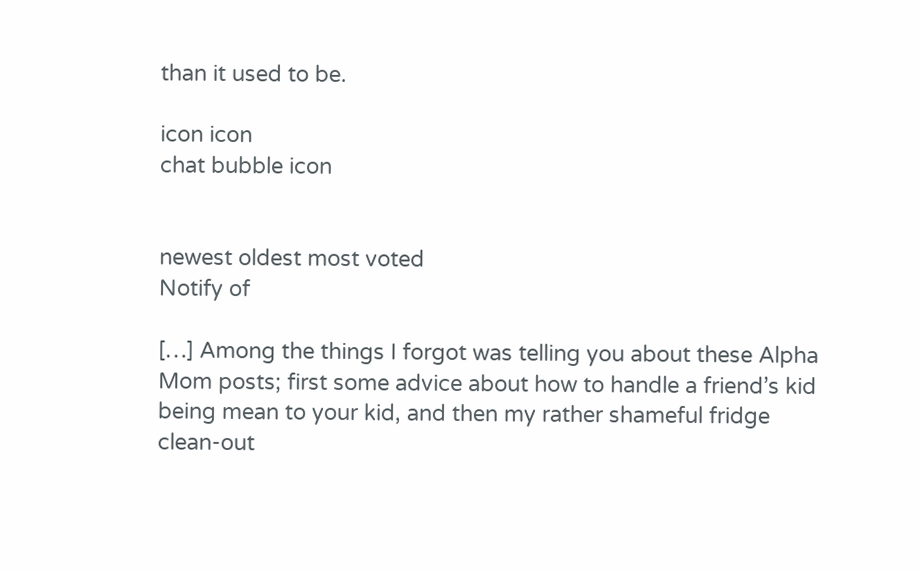than it used to be.

icon icon
chat bubble icon


newest oldest most voted
Notify of

[…] Among the things I forgot was telling you about these Alpha Mom posts; first some advice about how to handle a friend’s kid being mean to your kid, and then my rather shameful fridge clean-out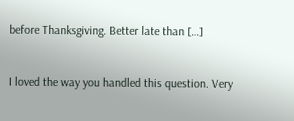before Thanksgiving. Better late than […]


I loved the way you handled this question. Very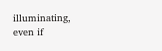illuminating, even if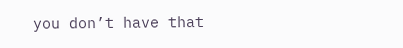you don’t have that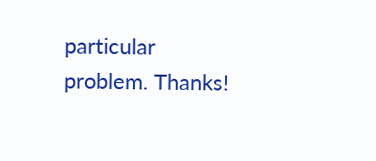particular problem. Thanks!